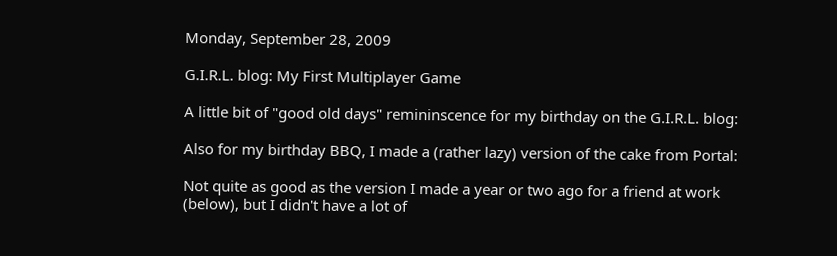Monday, September 28, 2009

G.I.R.L. blog: My First Multiplayer Game

A little bit of "good old days" remininscence for my birthday on the G.I.R.L. blog:

Also for my birthday BBQ, I made a (rather lazy) version of the cake from Portal:

Not quite as good as the version I made a year or two ago for a friend at work (below), but I didn't have a lot of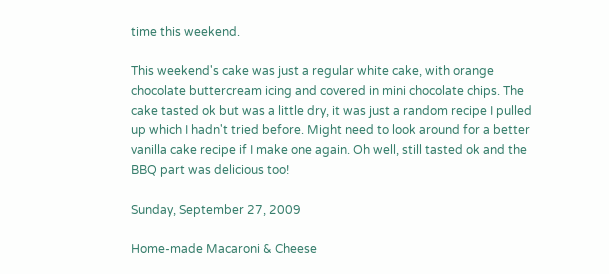time this weekend.

This weekend's cake was just a regular white cake, with orange chocolate buttercream icing and covered in mini chocolate chips. The cake tasted ok but was a little dry, it was just a random recipe I pulled up which I hadn't tried before. Might need to look around for a better vanilla cake recipe if I make one again. Oh well, still tasted ok and the BBQ part was delicious too!

Sunday, September 27, 2009

Home-made Macaroni & Cheese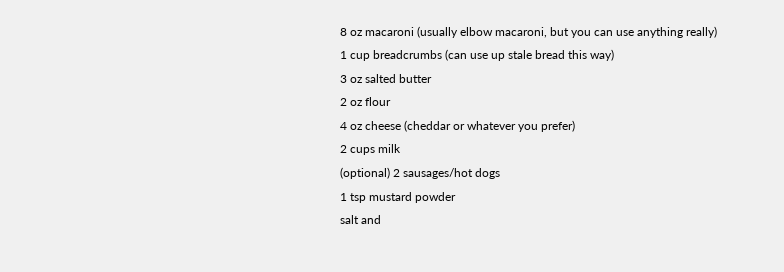8 oz macaroni (usually elbow macaroni, but you can use anything really)
1 cup breadcrumbs (can use up stale bread this way)
3 oz salted butter
2 oz flour
4 oz cheese (cheddar or whatever you prefer)
2 cups milk
(optional) 2 sausages/hot dogs
1 tsp mustard powder
salt and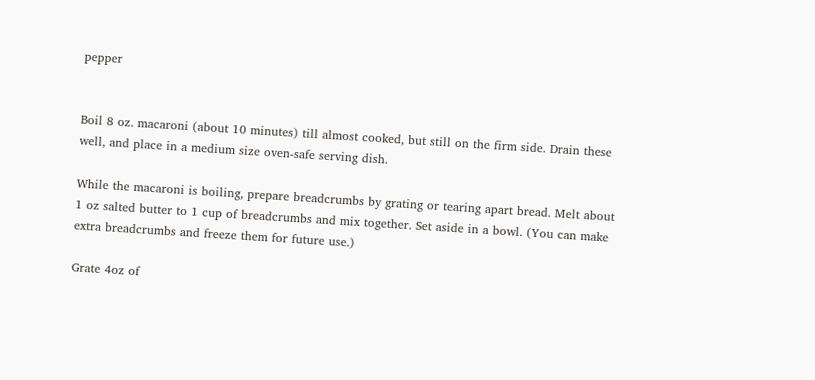pepper


Boil 8 oz. macaroni (about 10 minutes) till almost cooked, but still on the firm side. Drain these well, and place in a medium size oven-safe serving dish.

While the macaroni is boiling, prepare breadcrumbs by grating or tearing apart bread. Melt about 1 oz salted butter to 1 cup of breadcrumbs and mix together. Set aside in a bowl. (You can make extra breadcrumbs and freeze them for future use.)

Grate 4oz of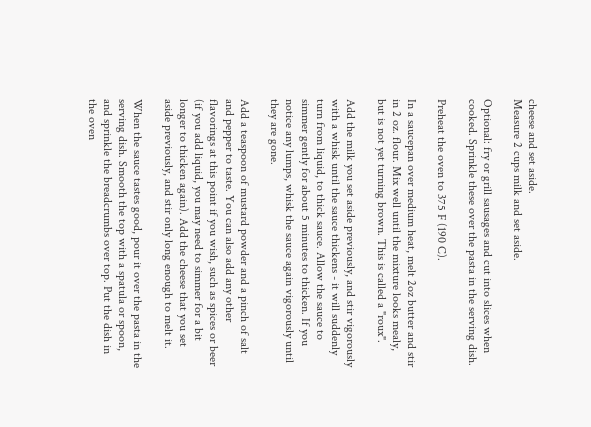cheese and set aside.
Measure 2 cups milk and set aside.

Optional: fry or grill sausages and cut into slices when cooked. Sprinkle these over the pasta in the serving dish.

Preheat the oven to 375 F (190 C).

In a saucepan over medium heat, melt 2oz butter and stir in 2 oz. flour. Mix well until the mixture looks mealy, but is not yet turning brown. This is called a "roux".

Add the milk you set aside previously, and stir vigorously with a whisk until the sauce thickens - it will suddenly turn from liquid, to thick sauce. Allow the sauce to simmer gently for about 5 minutes to thicken. If you notice any lumps, whisk the sauce again vigorously until they are gone.

Add a teaspoon of mustard powder and a pinch of salt and pepper to taste. You can also add any other flavorings at this point if you wish, such as spices or beer (if you add liquid, you may need to simmer for a bit longer to thicken again). Add the cheese that you set aside previously, and stir only long enough to melt it.

When the sauce tastes good, pour it over the pasta in the serving dish. Smooth the top with a spatula or spoon, and sprinkle the breadcrumbs over top. Put the dish in the oven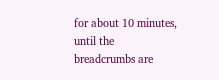for about 10 minutes, until the breadcrumbs are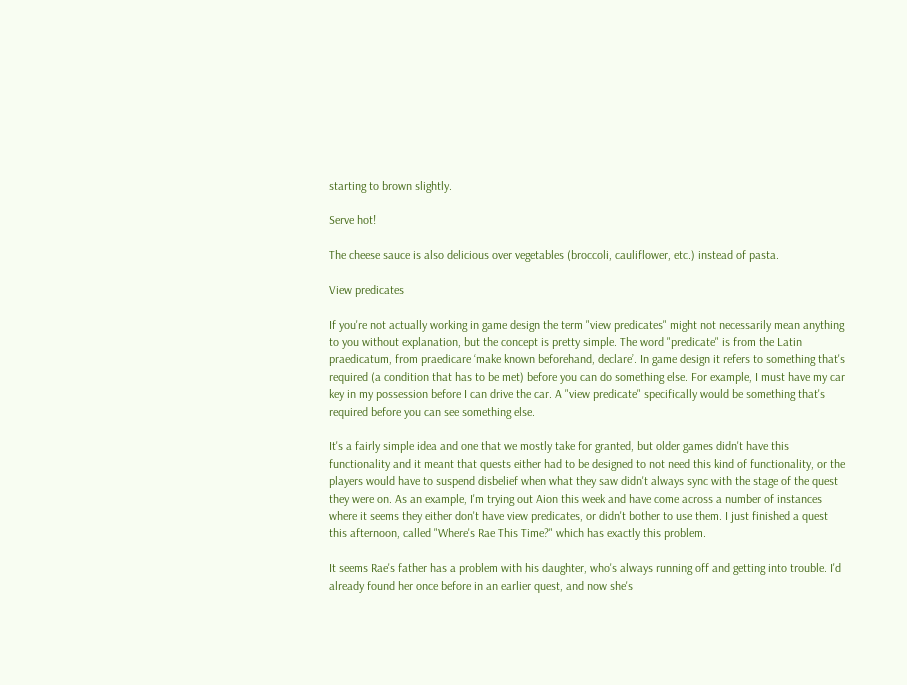starting to brown slightly.

Serve hot!

The cheese sauce is also delicious over vegetables (broccoli, cauliflower, etc.) instead of pasta.

View predicates

If you're not actually working in game design the term "view predicates" might not necessarily mean anything to you without explanation, but the concept is pretty simple. The word "predicate" is from the Latin praedicatum, from praedicare ‘make known beforehand, declare’. In game design it refers to something that's required (a condition that has to be met) before you can do something else. For example, I must have my car key in my possession before I can drive the car. A "view predicate" specifically would be something that's required before you can see something else.

It's a fairly simple idea and one that we mostly take for granted, but older games didn't have this functionality and it meant that quests either had to be designed to not need this kind of functionality, or the players would have to suspend disbelief when what they saw didn't always sync with the stage of the quest they were on. As an example, I'm trying out Aion this week and have come across a number of instances where it seems they either don't have view predicates, or didn't bother to use them. I just finished a quest this afternoon, called "Where's Rae This Time?" which has exactly this problem.

It seems Rae's father has a problem with his daughter, who's always running off and getting into trouble. I'd already found her once before in an earlier quest, and now she's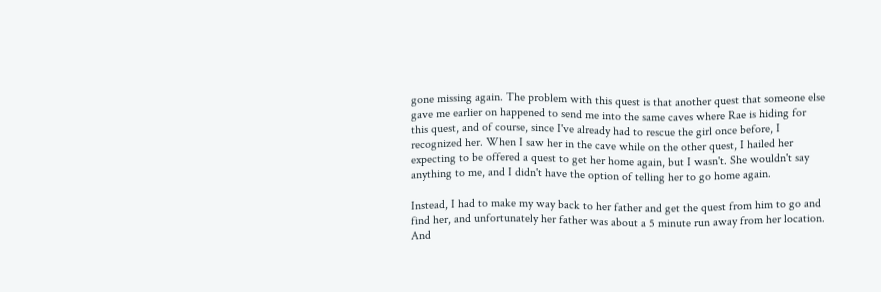gone missing again. The problem with this quest is that another quest that someone else gave me earlier on happened to send me into the same caves where Rae is hiding for this quest, and of course, since I've already had to rescue the girl once before, I recognized her. When I saw her in the cave while on the other quest, I hailed her expecting to be offered a quest to get her home again, but I wasn't. She wouldn't say anything to me, and I didn't have the option of telling her to go home again.

Instead, I had to make my way back to her father and get the quest from him to go and find her, and unfortunately her father was about a 5 minute run away from her location. And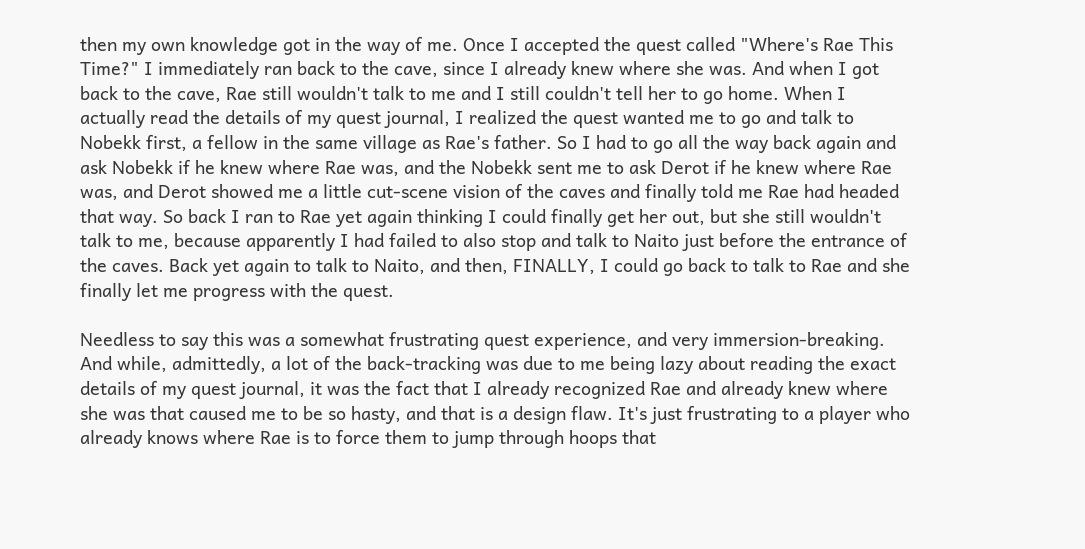then my own knowledge got in the way of me. Once I accepted the quest called "Where's Rae This Time?" I immediately ran back to the cave, since I already knew where she was. And when I got back to the cave, Rae still wouldn't talk to me and I still couldn't tell her to go home. When I actually read the details of my quest journal, I realized the quest wanted me to go and talk to Nobekk first, a fellow in the same village as Rae's father. So I had to go all the way back again and ask Nobekk if he knew where Rae was, and the Nobekk sent me to ask Derot if he knew where Rae was, and Derot showed me a little cut-scene vision of the caves and finally told me Rae had headed that way. So back I ran to Rae yet again thinking I could finally get her out, but she still wouldn't talk to me, because apparently I had failed to also stop and talk to Naito just before the entrance of the caves. Back yet again to talk to Naito, and then, FINALLY, I could go back to talk to Rae and she finally let me progress with the quest.

Needless to say this was a somewhat frustrating quest experience, and very immersion-breaking. And while, admittedly, a lot of the back-tracking was due to me being lazy about reading the exact details of my quest journal, it was the fact that I already recognized Rae and already knew where she was that caused me to be so hasty, and that is a design flaw. It's just frustrating to a player who already knows where Rae is to force them to jump through hoops that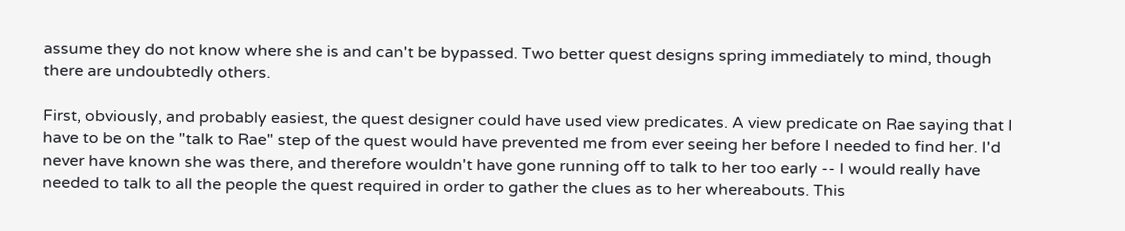assume they do not know where she is and can't be bypassed. Two better quest designs spring immediately to mind, though there are undoubtedly others.

First, obviously, and probably easiest, the quest designer could have used view predicates. A view predicate on Rae saying that I have to be on the "talk to Rae" step of the quest would have prevented me from ever seeing her before I needed to find her. I'd never have known she was there, and therefore wouldn't have gone running off to talk to her too early -- I would really have needed to talk to all the people the quest required in order to gather the clues as to her whereabouts. This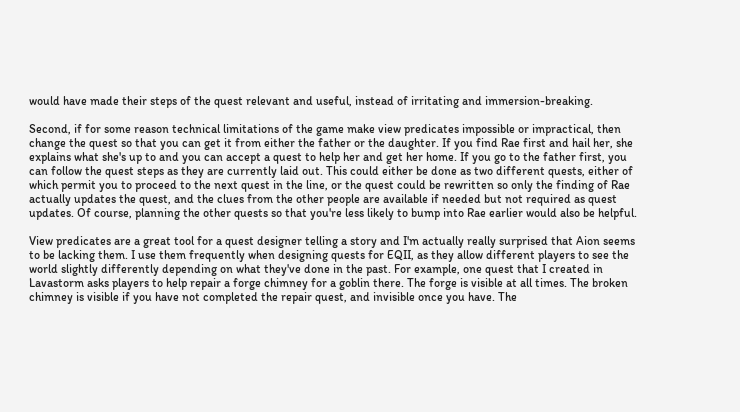would have made their steps of the quest relevant and useful, instead of irritating and immersion-breaking.

Second, if for some reason technical limitations of the game make view predicates impossible or impractical, then change the quest so that you can get it from either the father or the daughter. If you find Rae first and hail her, she explains what she's up to and you can accept a quest to help her and get her home. If you go to the father first, you can follow the quest steps as they are currently laid out. This could either be done as two different quests, either of which permit you to proceed to the next quest in the line, or the quest could be rewritten so only the finding of Rae actually updates the quest, and the clues from the other people are available if needed but not required as quest updates. Of course, planning the other quests so that you're less likely to bump into Rae earlier would also be helpful.

View predicates are a great tool for a quest designer telling a story and I'm actually really surprised that Aion seems to be lacking them. I use them frequently when designing quests for EQII, as they allow different players to see the world slightly differently depending on what they've done in the past. For example, one quest that I created in Lavastorm asks players to help repair a forge chimney for a goblin there. The forge is visible at all times. The broken chimney is visible if you have not completed the repair quest, and invisible once you have. The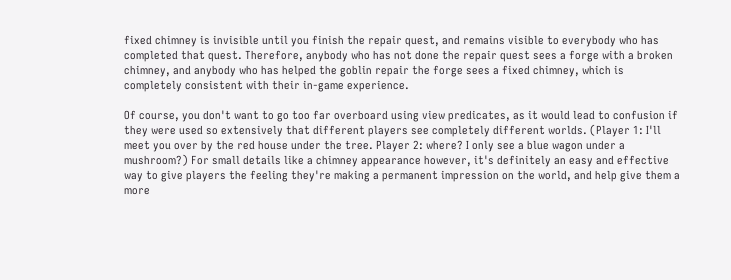fixed chimney is invisible until you finish the repair quest, and remains visible to everybody who has completed that quest. Therefore, anybody who has not done the repair quest sees a forge with a broken chimney, and anybody who has helped the goblin repair the forge sees a fixed chimney, which is completely consistent with their in-game experience.

Of course, you don't want to go too far overboard using view predicates, as it would lead to confusion if they were used so extensively that different players see completely different worlds. (Player 1: I'll meet you over by the red house under the tree. Player 2: where? I only see a blue wagon under a mushroom?) For small details like a chimney appearance however, it's definitely an easy and effective way to give players the feeling they're making a permanent impression on the world, and help give them a more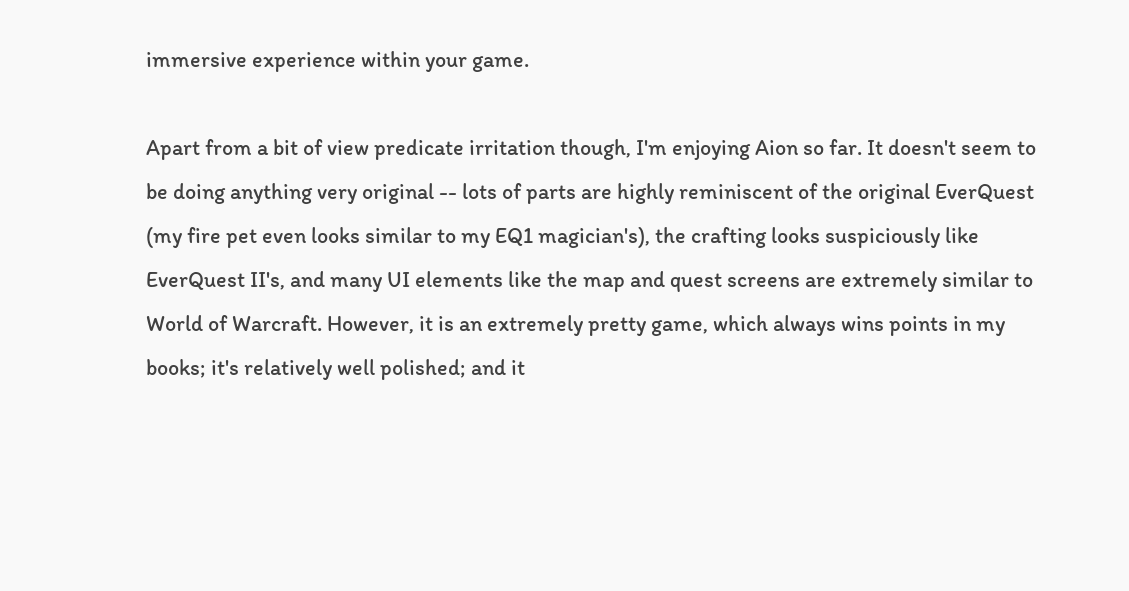immersive experience within your game.

Apart from a bit of view predicate irritation though, I'm enjoying Aion so far. It doesn't seem to be doing anything very original -- lots of parts are highly reminiscent of the original EverQuest (my fire pet even looks similar to my EQ1 magician's), the crafting looks suspiciously like EverQuest II's, and many UI elements like the map and quest screens are extremely similar to World of Warcraft. However, it is an extremely pretty game, which always wins points in my books; it's relatively well polished; and it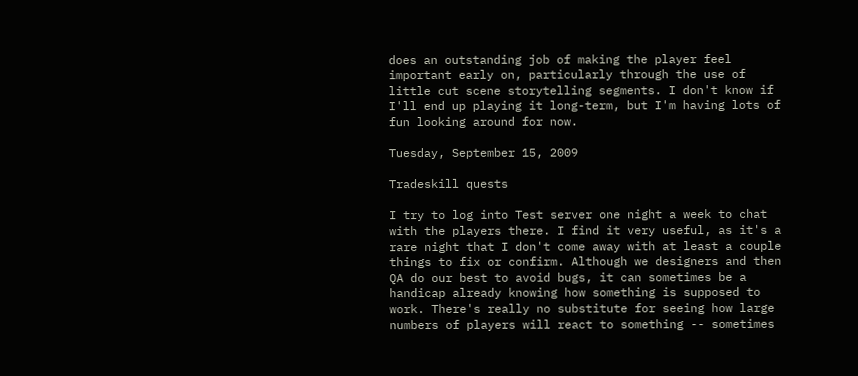does an outstanding job of making the player feel important early on, particularly through the use of little cut scene storytelling segments. I don't know if I'll end up playing it long-term, but I'm having lots of fun looking around for now.

Tuesday, September 15, 2009

Tradeskill quests

I try to log into Test server one night a week to chat with the players there. I find it very useful, as it's a rare night that I don't come away with at least a couple things to fix or confirm. Although we designers and then QA do our best to avoid bugs, it can sometimes be a handicap already knowing how something is supposed to work. There's really no substitute for seeing how large numbers of players will react to something -- sometimes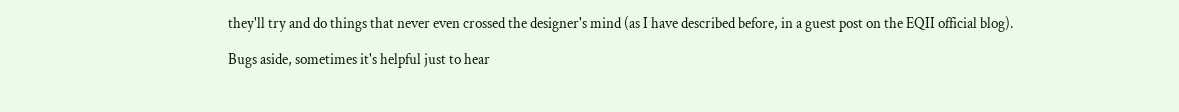they'll try and do things that never even crossed the designer's mind (as I have described before, in a guest post on the EQII official blog).

Bugs aside, sometimes it's helpful just to hear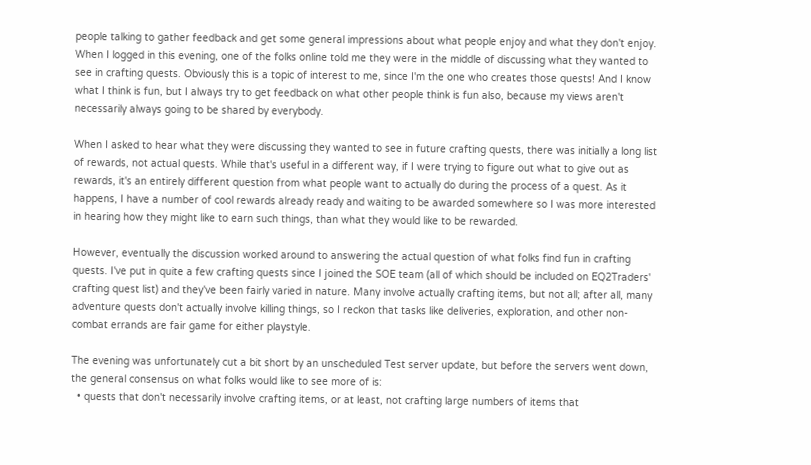people talking to gather feedback and get some general impressions about what people enjoy and what they don't enjoy. When I logged in this evening, one of the folks online told me they were in the middle of discussing what they wanted to see in crafting quests. Obviously this is a topic of interest to me, since I'm the one who creates those quests! And I know what I think is fun, but I always try to get feedback on what other people think is fun also, because my views aren't necessarily always going to be shared by everybody.

When I asked to hear what they were discussing they wanted to see in future crafting quests, there was initially a long list of rewards, not actual quests. While that's useful in a different way, if I were trying to figure out what to give out as rewards, it's an entirely different question from what people want to actually do during the process of a quest. As it happens, I have a number of cool rewards already ready and waiting to be awarded somewhere so I was more interested in hearing how they might like to earn such things, than what they would like to be rewarded.

However, eventually the discussion worked around to answering the actual question of what folks find fun in crafting quests. I've put in quite a few crafting quests since I joined the SOE team (all of which should be included on EQ2Traders' crafting quest list) and they've been fairly varied in nature. Many involve actually crafting items, but not all; after all, many adventure quests don't actually involve killing things, so I reckon that tasks like deliveries, exploration, and other non-combat errands are fair game for either playstyle.

The evening was unfortunately cut a bit short by an unscheduled Test server update, but before the servers went down, the general consensus on what folks would like to see more of is:
  • quests that don't necessarily involve crafting items, or at least, not crafting large numbers of items that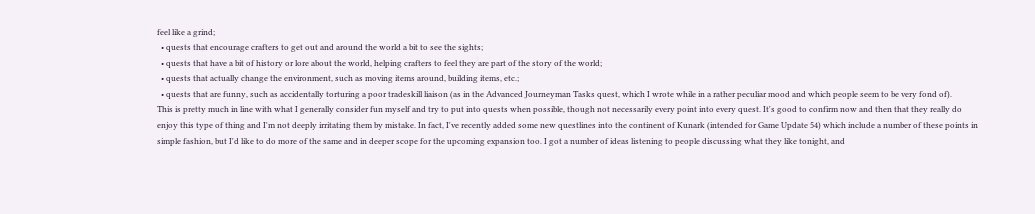feel like a grind;
  • quests that encourage crafters to get out and around the world a bit to see the sights;
  • quests that have a bit of history or lore about the world, helping crafters to feel they are part of the story of the world;
  • quests that actually change the environment, such as moving items around, building items, etc.;
  • quests that are funny, such as accidentally torturing a poor tradeskill liaison (as in the Advanced Journeyman Tasks quest, which I wrote while in a rather peculiar mood and which people seem to be very fond of).
This is pretty much in line with what I generally consider fun myself and try to put into quests when possible, though not necessarily every point into every quest. It's good to confirm now and then that they really do enjoy this type of thing and I'm not deeply irritating them by mistake. In fact, I've recently added some new questlines into the continent of Kunark (intended for Game Update 54) which include a number of these points in simple fashion, but I'd like to do more of the same and in deeper scope for the upcoming expansion too. I got a number of ideas listening to people discussing what they like tonight, and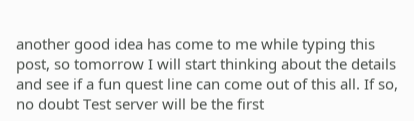another good idea has come to me while typing this post, so tomorrow I will start thinking about the details and see if a fun quest line can come out of this all. If so, no doubt Test server will be the first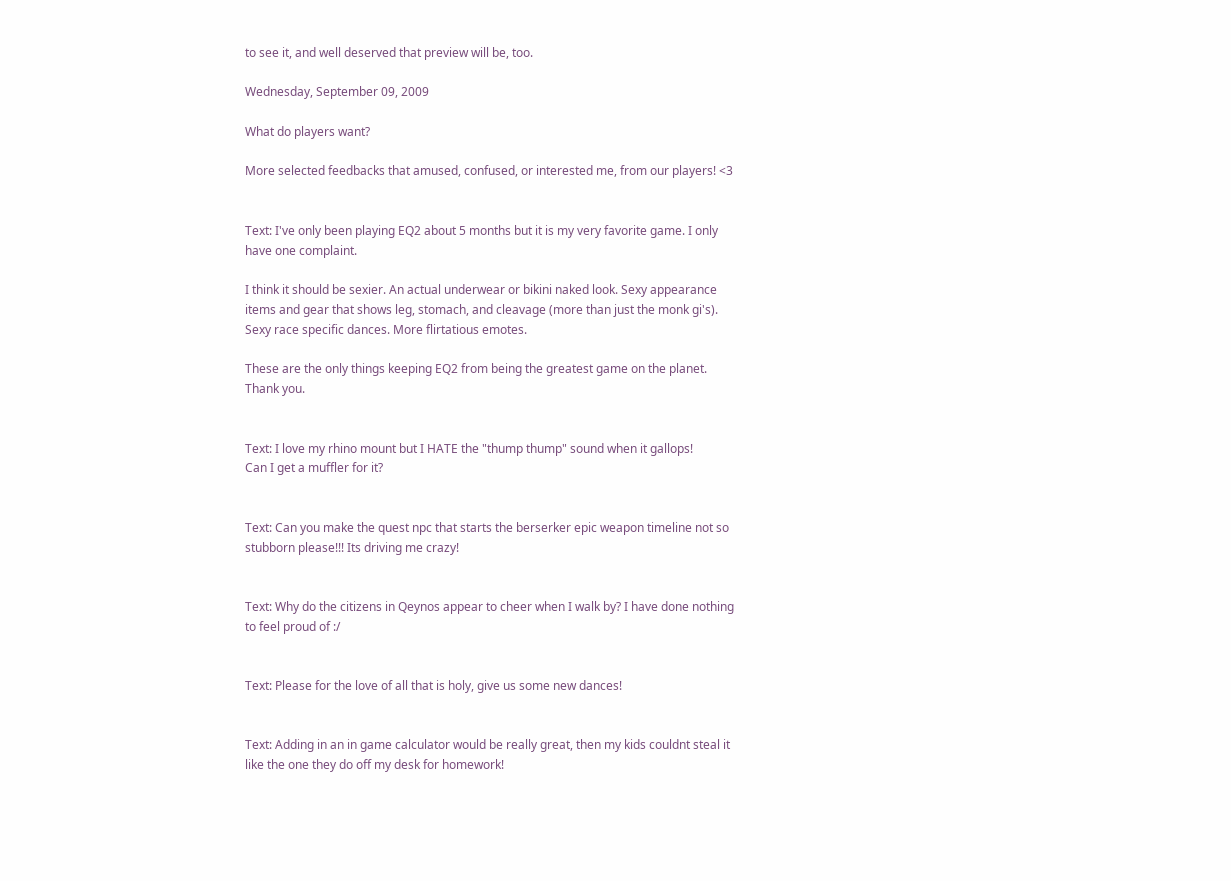to see it, and well deserved that preview will be, too.

Wednesday, September 09, 2009

What do players want?

More selected feedbacks that amused, confused, or interested me, from our players! <3


Text: I've only been playing EQ2 about 5 months but it is my very favorite game. I only have one complaint.

I think it should be sexier. An actual underwear or bikini naked look. Sexy appearance items and gear that shows leg, stomach, and cleavage (more than just the monk gi's). Sexy race specific dances. More flirtatious emotes.

These are the only things keeping EQ2 from being the greatest game on the planet. Thank you.


Text: I love my rhino mount but I HATE the "thump thump" sound when it gallops!
Can I get a muffler for it?


Text: Can you make the quest npc that starts the berserker epic weapon timeline not so stubborn please!!! Its driving me crazy!


Text: Why do the citizens in Qeynos appear to cheer when I walk by? I have done nothing to feel proud of :/


Text: Please for the love of all that is holy, give us some new dances!


Text: Adding in an in game calculator would be really great, then my kids couldnt steal it like the one they do off my desk for homework!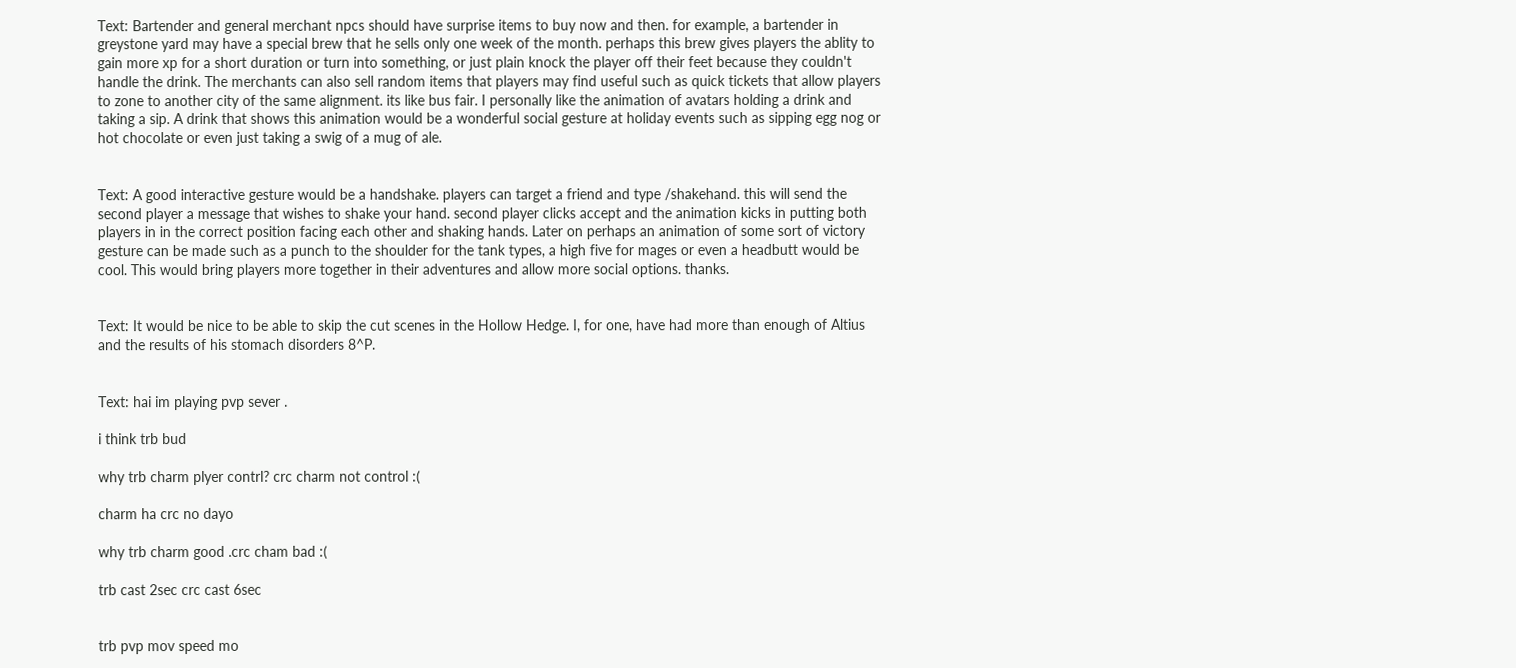Text: Bartender and general merchant npcs should have surprise items to buy now and then. for example, a bartender in greystone yard may have a special brew that he sells only one week of the month. perhaps this brew gives players the ablity to gain more xp for a short duration or turn into something, or just plain knock the player off their feet because they couldn't handle the drink. The merchants can also sell random items that players may find useful such as quick tickets that allow players to zone to another city of the same alignment. its like bus fair. I personally like the animation of avatars holding a drink and taking a sip. A drink that shows this animation would be a wonderful social gesture at holiday events such as sipping egg nog or hot chocolate or even just taking a swig of a mug of ale.


Text: A good interactive gesture would be a handshake. players can target a friend and type /shakehand. this will send the second player a message that wishes to shake your hand. second player clicks accept and the animation kicks in putting both players in in the correct position facing each other and shaking hands. Later on perhaps an animation of some sort of victory gesture can be made such as a punch to the shoulder for the tank types, a high five for mages or even a headbutt would be cool. This would bring players more together in their adventures and allow more social options. thanks.


Text: It would be nice to be able to skip the cut scenes in the Hollow Hedge. I, for one, have had more than enough of Altius and the results of his stomach disorders 8^P.


Text: hai im playing pvp sever .

i think trb bud

why trb charm plyer contrl? crc charm not control :(

charm ha crc no dayo

why trb charm good .crc cham bad :(

trb cast 2sec crc cast 6sec


trb pvp mov speed mo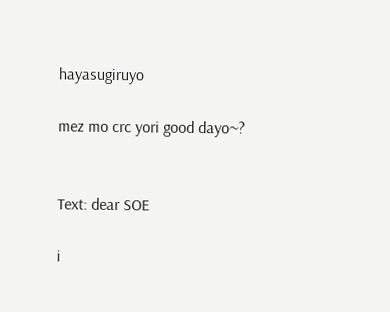hayasugiruyo

mez mo crc yori good dayo~?


Text: dear SOE

i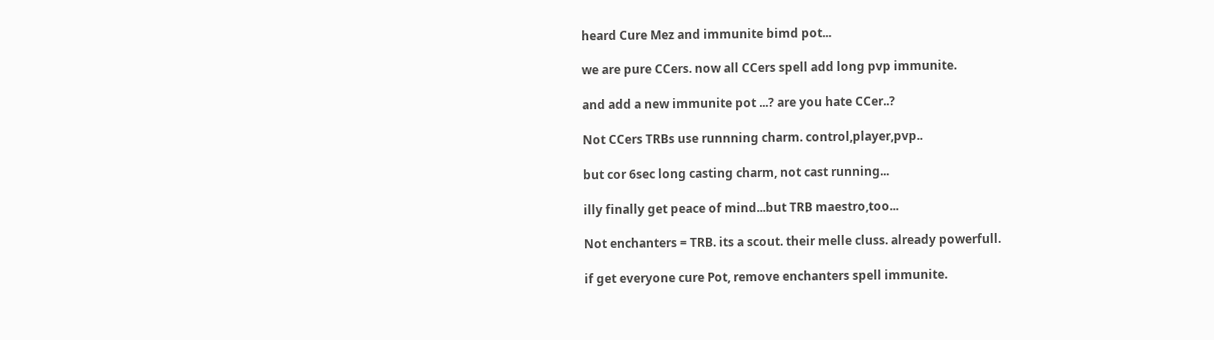heard Cure Mez and immunite bimd pot...

we are pure CCers. now all CCers spell add long pvp immunite.

and add a new immunite pot ...? are you hate CCer..?

Not CCers TRBs use runnning charm. control,player,pvp..

but cor 6sec long casting charm, not cast running...

illy finally get peace of mind...but TRB maestro,too...

Not enchanters = TRB. its a scout. their melle cluss. already powerfull.

if get everyone cure Pot, remove enchanters spell immunite.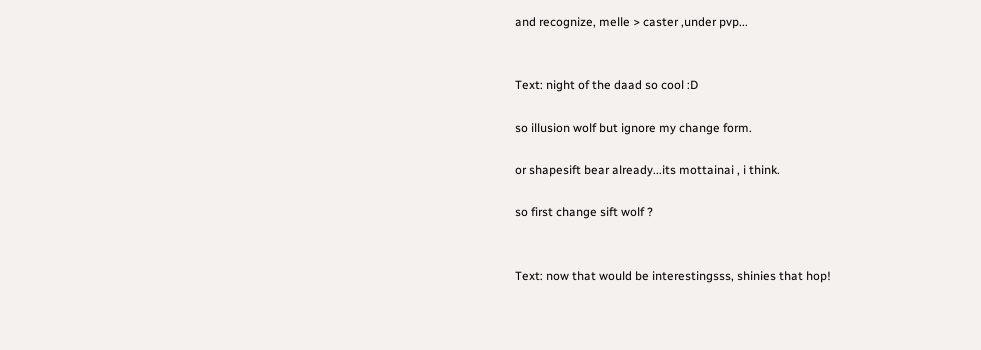and recognize, melle > caster ,under pvp...


Text: night of the daad so cool :D

so illusion wolf but ignore my change form.

or shapesift bear already...its mottainai , i think.

so first change sift wolf ?


Text: now that would be interestingsss, shinies that hop!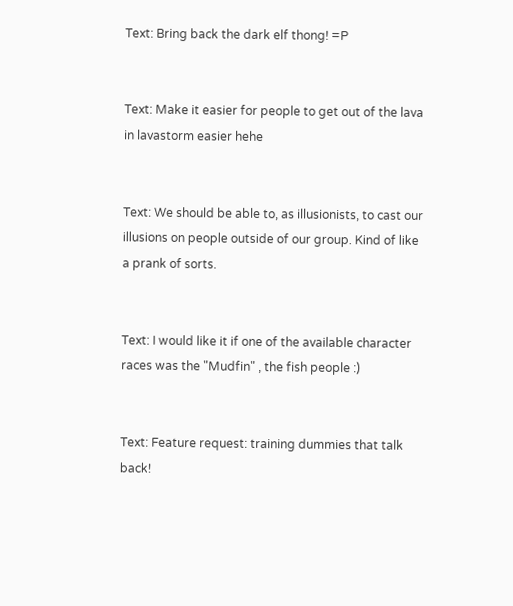Text: Bring back the dark elf thong! =P


Text: Make it easier for people to get out of the lava in lavastorm easier hehe


Text: We should be able to, as illusionists, to cast our illusions on people outside of our group. Kind of like a prank of sorts.


Text: I would like it if one of the available character races was the "Mudfin" , the fish people :)


Text: Feature request: training dummies that talk back!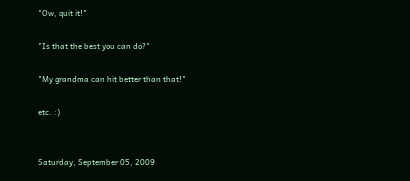"Ow, quit it!"

"Is that the best you can do?"

"My grandma can hit better than that!"

etc. :)


Saturday, September 05, 2009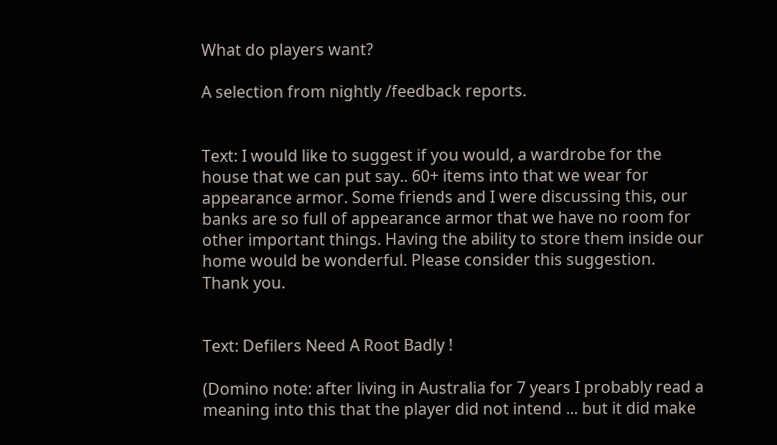What do players want?

A selection from nightly /feedback reports.


Text: I would like to suggest if you would, a wardrobe for the house that we can put say.. 60+ items into that we wear for appearance armor. Some friends and I were discussing this, our banks are so full of appearance armor that we have no room for other important things. Having the ability to store them inside our home would be wonderful. Please consider this suggestion. Thank you.


Text: Defilers Need A Root Badly !

(Domino note: after living in Australia for 7 years I probably read a meaning into this that the player did not intend ... but it did make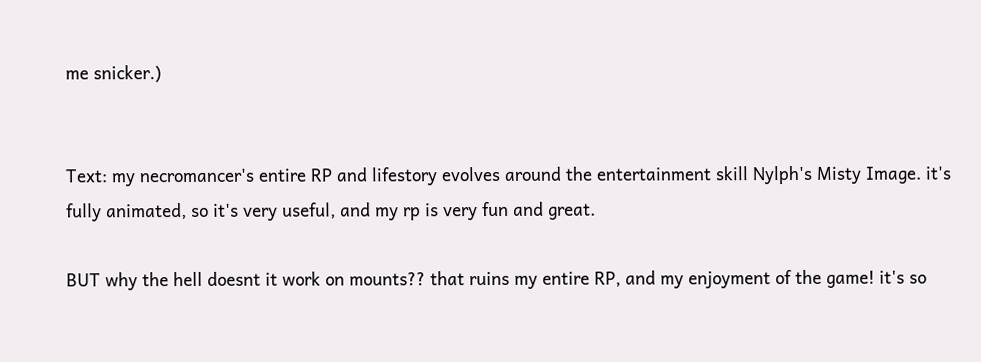me snicker.)


Text: my necromancer's entire RP and lifestory evolves around the entertainment skill Nylph's Misty Image. it's fully animated, so it's very useful, and my rp is very fun and great.

BUT why the hell doesnt it work on mounts?? that ruins my entire RP, and my enjoyment of the game! it's so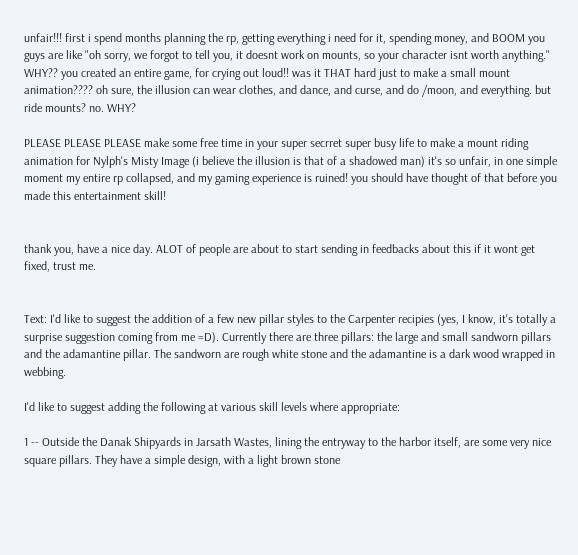unfair!!! first i spend months planning the rp, getting everything i need for it, spending money, and BOOM you guys are like "oh sorry, we forgot to tell you, it doesnt work on mounts, so your character isnt worth anything." WHY?? you created an entire game, for crying out loud!! was it THAT hard just to make a small mount animation???? oh sure, the illusion can wear clothes, and dance, and curse, and do /moon, and everything. but ride mounts? no. WHY?

PLEASE PLEASE PLEASE make some free time in your super secrret super busy life to make a mount riding animation for Nylph's Misty Image (i believe the illusion is that of a shadowed man) it's so unfair, in one simple moment my entire rp collapsed, and my gaming experience is ruined! you should have thought of that before you made this entertainment skill!


thank you, have a nice day. ALOT of people are about to start sending in feedbacks about this if it wont get fixed, trust me.


Text: I'd like to suggest the addition of a few new pillar styles to the Carpenter recipies (yes, I know, it's totally a surprise suggestion coming from me =D). Currently there are three pillars: the large and small sandworn pillars and the adamantine pillar. The sandworn are rough white stone and the adamantine is a dark wood wrapped in webbing.

I'd like to suggest adding the following at various skill levels where appropriate:

1 -- Outside the Danak Shipyards in Jarsath Wastes, lining the entryway to the harbor itself, are some very nice square pillars. They have a simple design, with a light brown stone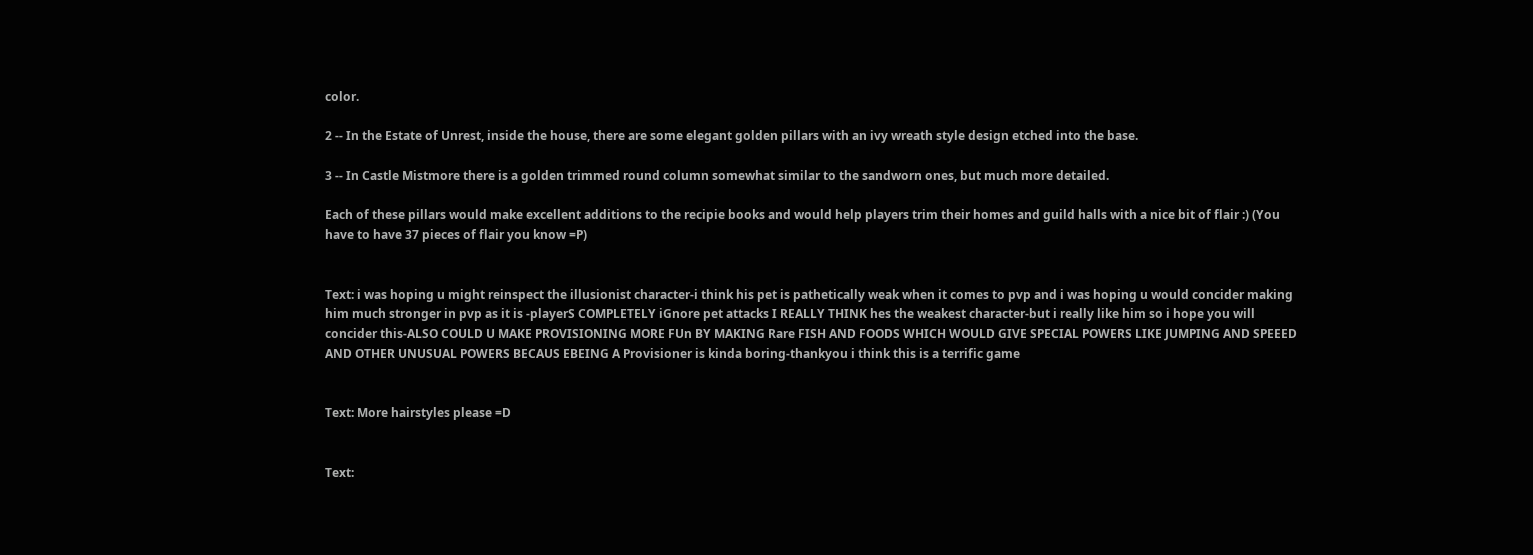color.

2 -- In the Estate of Unrest, inside the house, there are some elegant golden pillars with an ivy wreath style design etched into the base.

3 -- In Castle Mistmore there is a golden trimmed round column somewhat similar to the sandworn ones, but much more detailed.

Each of these pillars would make excellent additions to the recipie books and would help players trim their homes and guild halls with a nice bit of flair :) (You have to have 37 pieces of flair you know =P)


Text: i was hoping u might reinspect the illusionist character-i think his pet is pathetically weak when it comes to pvp and i was hoping u would concider making him much stronger in pvp as it is -playerS COMPLETELY iGnore pet attacks I REALLY THINK hes the weakest character-but i really like him so i hope you will concider this-ALSO COULD U MAKE PROVISIONING MORE FUn BY MAKING Rare FISH AND FOODS WHICH WOULD GIVE SPECIAL POWERS LIKE JUMPING AND SPEEED AND OTHER UNUSUAL POWERS BECAUS EBEING A Provisioner is kinda boring-thankyou i think this is a terrific game


Text: More hairstyles please =D


Text: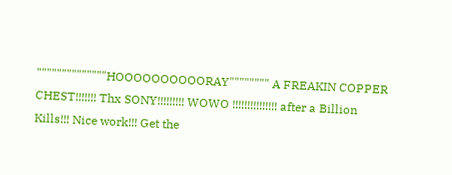""""""""""""""HOOOOOOOOOORAY"""""""" A FREAKIN COPPER CHEST!!!!!!! Thx SONY!!!!!!!!! WOWO !!!!!!!!!!!!!!! after a Billion Kills!!! Nice work!!! Get the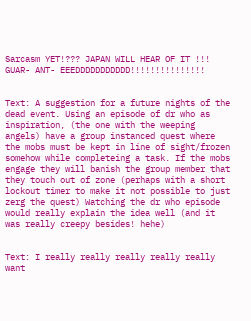Sarcasm YET!??? JAPAN WILL HEAR OF IT !!! GUAR- ANT- EEEDDDDDDDDDDD!!!!!!!!!!!!!!!


Text: A suggestion for a future nights of the dead event. Using an episode of dr who as inspiration, (the one with the weeping angels) have a group instanced quest where the mobs must be kept in line of sight/frozen somehow while completeing a task. If the mobs engage they will banish the group member that they touch out of zone (perhaps with a short lockout timer to make it not possible to just zerg the quest) Watching the dr who episode would really explain the idea well (and it was really creepy besides! hehe)


Text: I really really really really really want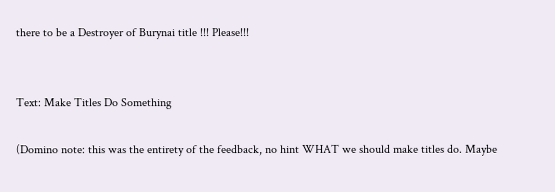there to be a Destroyer of Burynai title !!! Please!!!


Text: Make Titles Do Something

(Domino note: this was the entirety of the feedback, no hint WHAT we should make titles do. Maybe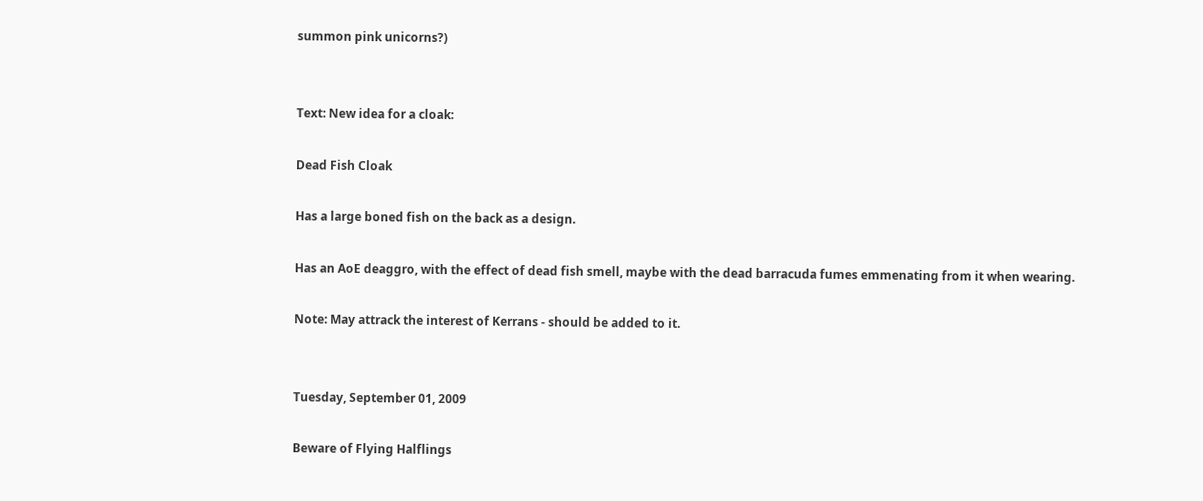summon pink unicorns?)


Text: New idea for a cloak:

Dead Fish Cloak

Has a large boned fish on the back as a design.

Has an AoE deaggro, with the effect of dead fish smell, maybe with the dead barracuda fumes emmenating from it when wearing.

Note: May attrack the interest of Kerrans - should be added to it.


Tuesday, September 01, 2009

Beware of Flying Halflings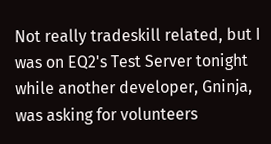Not really tradeskill related, but I was on EQ2's Test Server tonight while another developer, Gninja, was asking for volunteers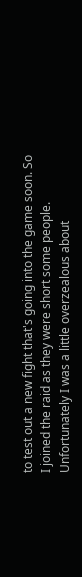to test out a new fight that's going into the game soon. So I joined the raid as they were short some people. Unfortunately I was a little overzealous about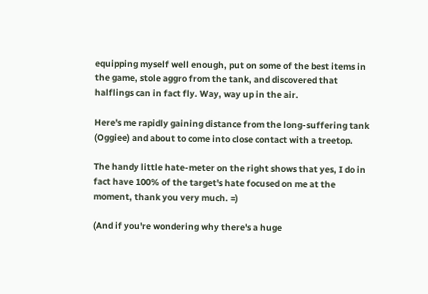equipping myself well enough, put on some of the best items in the game, stole aggro from the tank, and discovered that halflings can in fact fly. Way, way up in the air.

Here's me rapidly gaining distance from the long-suffering tank (Oggiee) and about to come into close contact with a treetop.

The handy little hate-meter on the right shows that yes, I do in fact have 100% of the target's hate focused on me at the moment, thank you very much. =)

(And if you're wondering why there's a huge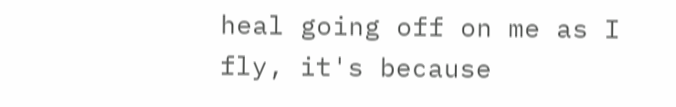heal going off on me as I fly, it's because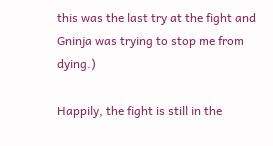this was the last try at the fight and Gninja was trying to stop me from dying.)

Happily, the fight is still in the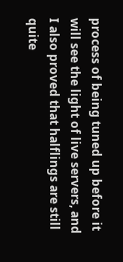process of being tuned up before it will see the light of live servers, and I also proved that halflings are still quite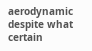aerodynamic despite what certain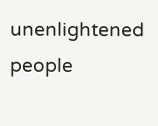unenlightened people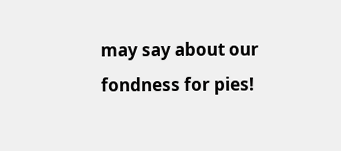may say about our fondness for pies!